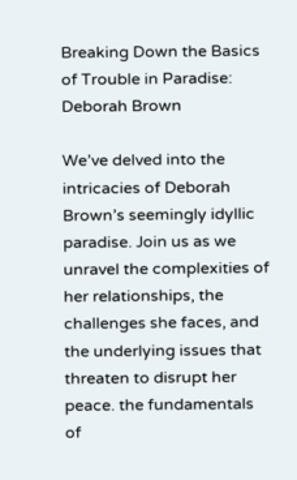Breaking Down the Basics of Trouble in Paradise: Deborah Brown

We’ve delved into the intricacies of Deborah Brown’s seemingly idyllic paradise. Join us as we unravel the complexities of her relationships, the challenges she faces, and the underlying issues that threaten to disrupt her peace. the fundamentals of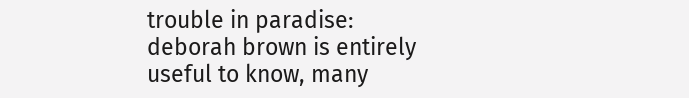trouble in paradise: deborah brown is entirely useful to know, many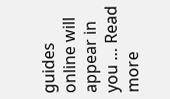guides online will appear in you … Read more